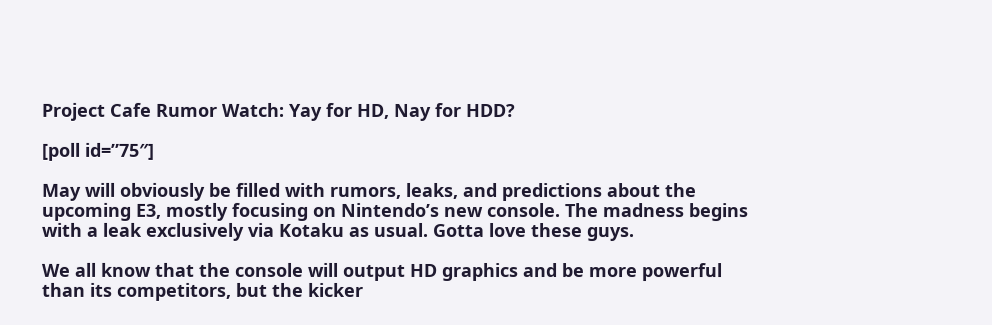Project Cafe Rumor Watch: Yay for HD, Nay for HDD?

[poll id=”75″]

May will obviously be filled with rumors, leaks, and predictions about the upcoming E3, mostly focusing on Nintendo’s new console. The madness begins with a leak exclusively via Kotaku as usual. Gotta love these guys.

We all know that the console will output HD graphics and be more powerful than its competitors, but the kicker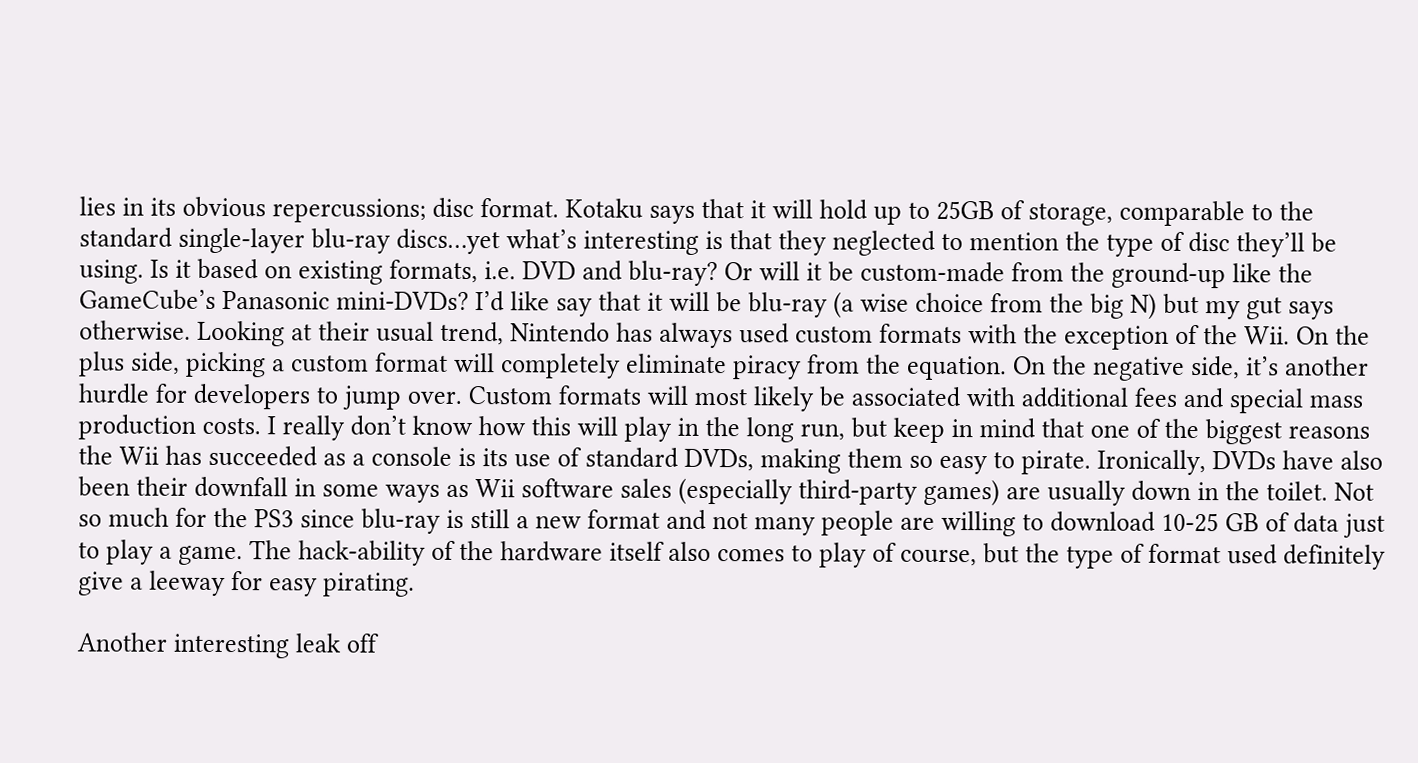lies in its obvious repercussions; disc format. Kotaku says that it will hold up to 25GB of storage, comparable to the standard single-layer blu-ray discs…yet what’s interesting is that they neglected to mention the type of disc they’ll be using. Is it based on existing formats, i.e. DVD and blu-ray? Or will it be custom-made from the ground-up like the GameCube’s Panasonic mini-DVDs? I’d like say that it will be blu-ray (a wise choice from the big N) but my gut says otherwise. Looking at their usual trend, Nintendo has always used custom formats with the exception of the Wii. On the plus side, picking a custom format will completely eliminate piracy from the equation. On the negative side, it’s another hurdle for developers to jump over. Custom formats will most likely be associated with additional fees and special mass production costs. I really don’t know how this will play in the long run, but keep in mind that one of the biggest reasons the Wii has succeeded as a console is its use of standard DVDs, making them so easy to pirate. Ironically, DVDs have also been their downfall in some ways as Wii software sales (especially third-party games) are usually down in the toilet. Not so much for the PS3 since blu-ray is still a new format and not many people are willing to download 10-25 GB of data just to play a game. The hack-ability of the hardware itself also comes to play of course, but the type of format used definitely give a leeway for easy pirating.

Another interesting leak off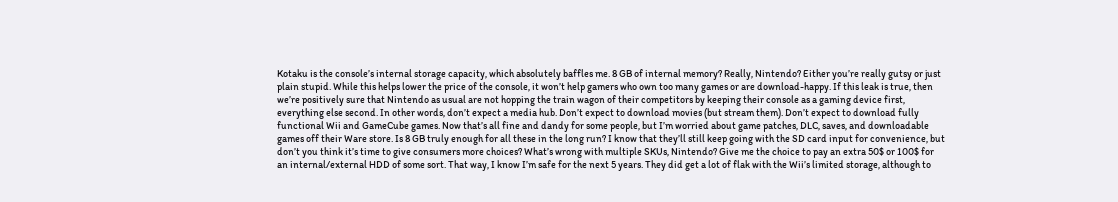Kotaku is the console’s internal storage capacity, which absolutely baffles me. 8 GB of internal memory? Really, Nintendo? Either you’re really gutsy or just plain stupid. While this helps lower the price of the console, it won’t help gamers who own too many games or are download-happy. If this leak is true, then we’re positively sure that Nintendo as usual are not hopping the train wagon of their competitors by keeping their console as a gaming device first, everything else second. In other words, don’t expect a media hub. Don’t expect to download movies (but stream them). Don’t expect to download fully functional Wii and GameCube games. Now that’s all fine and dandy for some people, but I’m worried about game patches, DLC, saves, and downloadable games off their Ware store. Is 8 GB truly enough for all these in the long run? I know that they’ll still keep going with the SD card input for convenience, but don’t you think it’s time to give consumers more choices? What’s wrong with multiple SKUs, Nintendo? Give me the choice to pay an extra 50$ or 100$ for an internal/external HDD of some sort. That way, I know I’m safe for the next 5 years. They did get a lot of flak with the Wii’s limited storage, although to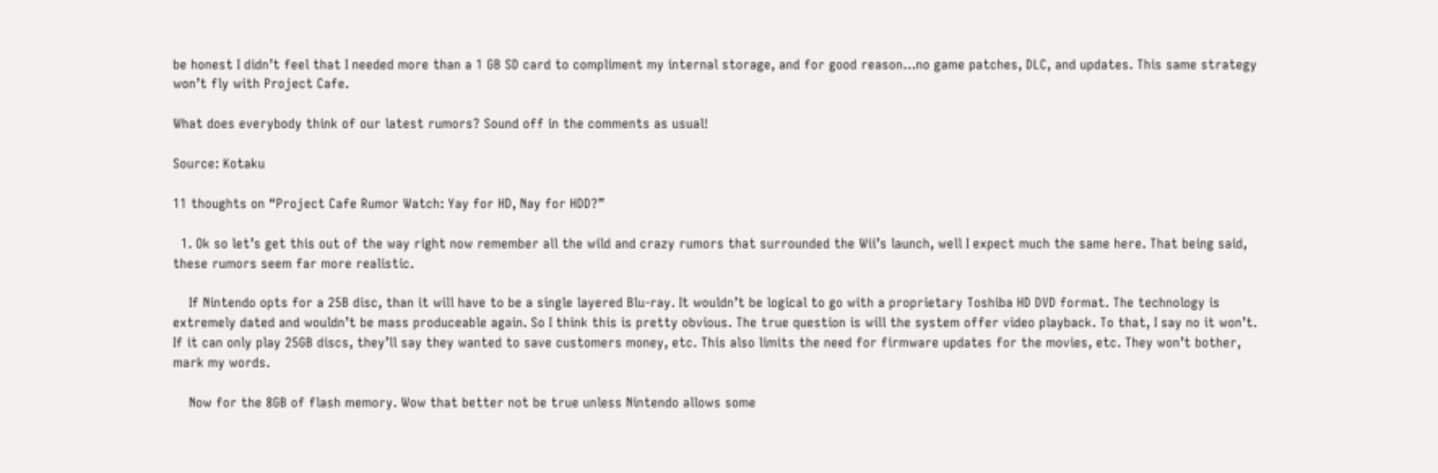be honest I didn’t feel that I needed more than a 1 GB SD card to compliment my internal storage, and for good reason…no game patches, DLC, and updates. This same strategy won’t fly with Project Cafe.

What does everybody think of our latest rumors? Sound off in the comments as usual!

Source: Kotaku

11 thoughts on “Project Cafe Rumor Watch: Yay for HD, Nay for HDD?”

  1. Ok so let’s get this out of the way right now remember all the wild and crazy rumors that surrounded the Wii’s launch, well I expect much the same here. That being said, these rumors seem far more realistic.

    If Nintendo opts for a 25B disc, than it will have to be a single layered Blu-ray. It wouldn’t be logical to go with a proprietary Toshiba HD DVD format. The technology is extremely dated and wouldn’t be mass produceable again. So I think this is pretty obvious. The true question is will the system offer video playback. To that, I say no it won’t. If it can only play 25GB discs, they’ll say they wanted to save customers money, etc. This also limits the need for firmware updates for the movies, etc. They won’t bother, mark my words.

    Now for the 8GB of flash memory. Wow that better not be true unless Nintendo allows some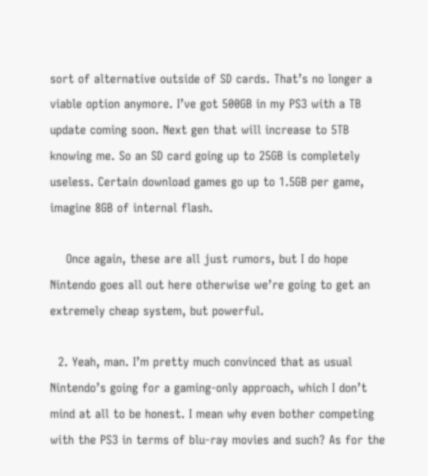sort of alternative outside of SD cards. That’s no longer a viable option anymore. I’ve got 500GB in my PS3 with a TB update coming soon. Next gen that will increase to 5TB knowing me. So an SD card going up to 25GB is completely useless. Certain download games go up to 1.5GB per game, imagine 8GB of internal flash.

    Once again, these are all just rumors, but I do hope Nintendo goes all out here otherwise we’re going to get an extremely cheap system, but powerful.

  2. Yeah, man. I’m pretty much convinced that as usual Nintendo’s going for a gaming-only approach, which I don’t mind at all to be honest. I mean why even bother competing with the PS3 in terms of blu-ray movies and such? As for the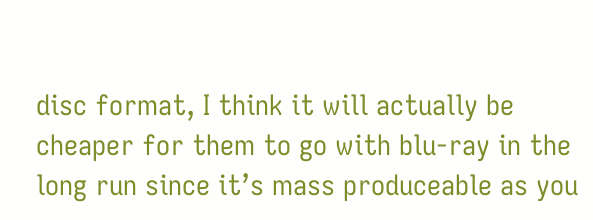disc format, I think it will actually be cheaper for them to go with blu-ray in the long run since it’s mass produceable as you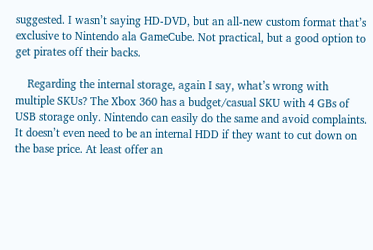suggested. I wasn’t saying HD-DVD, but an all-new custom format that’s exclusive to Nintendo ala GameCube. Not practical, but a good option to get pirates off their backs.

    Regarding the internal storage, again I say, what’s wrong with multiple SKUs? The Xbox 360 has a budget/casual SKU with 4 GBs of USB storage only. Nintendo can easily do the same and avoid complaints. It doesn’t even need to be an internal HDD if they want to cut down on the base price. At least offer an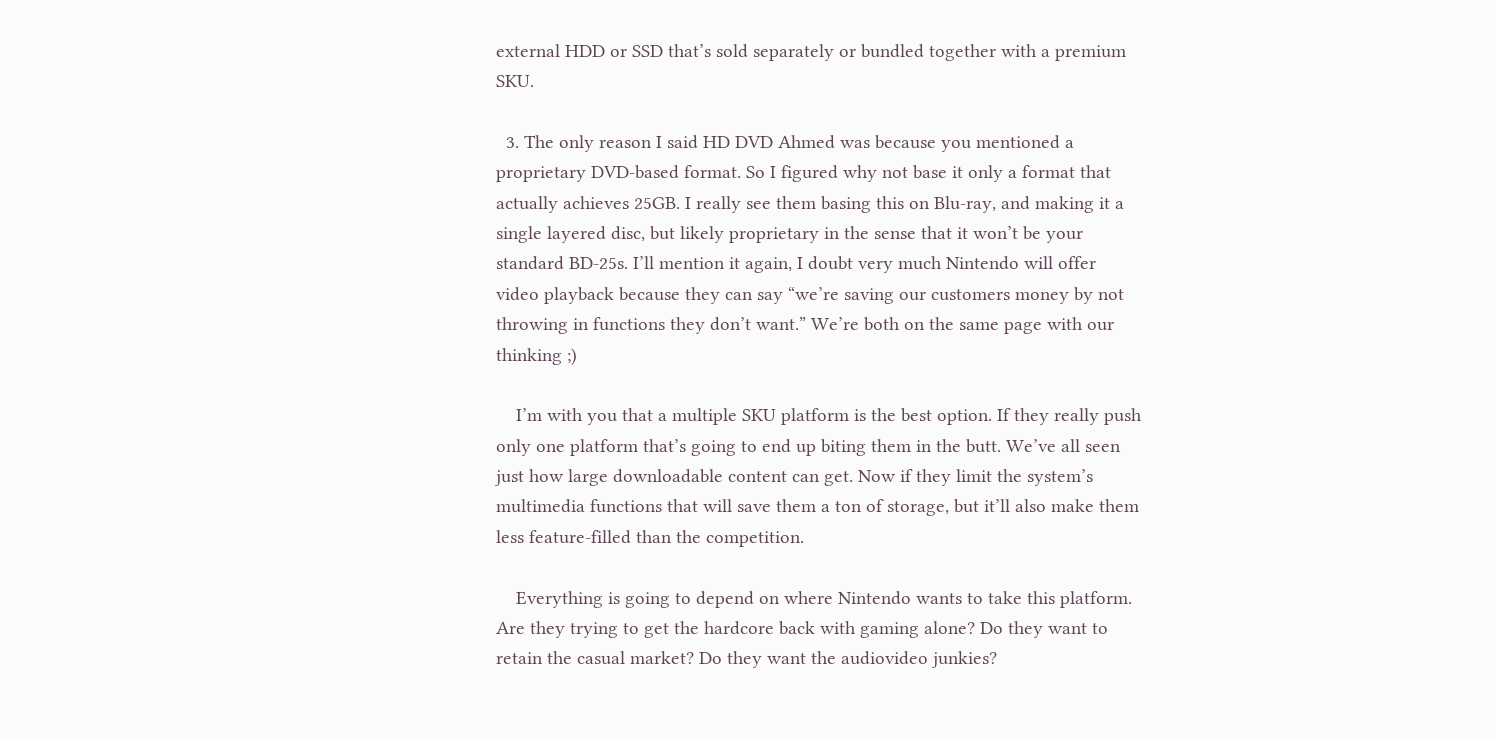external HDD or SSD that’s sold separately or bundled together with a premium SKU.

  3. The only reason I said HD DVD Ahmed was because you mentioned a proprietary DVD-based format. So I figured why not base it only a format that actually achieves 25GB. I really see them basing this on Blu-ray, and making it a single layered disc, but likely proprietary in the sense that it won’t be your standard BD-25s. I’ll mention it again, I doubt very much Nintendo will offer video playback because they can say “we’re saving our customers money by not throwing in functions they don’t want.” We’re both on the same page with our thinking ;)

    I’m with you that a multiple SKU platform is the best option. If they really push only one platform that’s going to end up biting them in the butt. We’ve all seen just how large downloadable content can get. Now if they limit the system’s multimedia functions that will save them a ton of storage, but it’ll also make them less feature-filled than the competition.

    Everything is going to depend on where Nintendo wants to take this platform. Are they trying to get the hardcore back with gaming alone? Do they want to retain the casual market? Do they want the audiovideo junkies?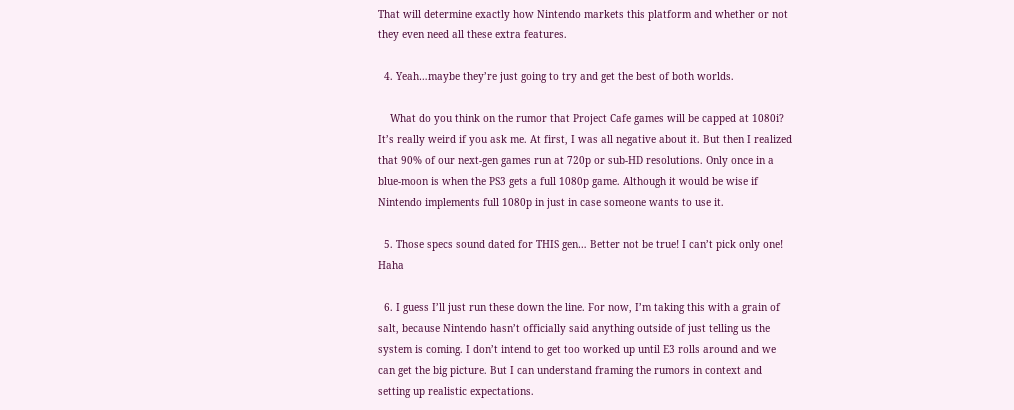That will determine exactly how Nintendo markets this platform and whether or not they even need all these extra features.

  4. Yeah…maybe they’re just going to try and get the best of both worlds.

    What do you think on the rumor that Project Cafe games will be capped at 1080i? It’s really weird if you ask me. At first, I was all negative about it. But then I realized that 90% of our next-gen games run at 720p or sub-HD resolutions. Only once in a blue-moon is when the PS3 gets a full 1080p game. Although it would be wise if Nintendo implements full 1080p in just in case someone wants to use it.

  5. Those specs sound dated for THIS gen… Better not be true! I can’t pick only one! Haha

  6. I guess I’ll just run these down the line. For now, I’m taking this with a grain of salt, because Nintendo hasn’t officially said anything outside of just telling us the system is coming. I don’t intend to get too worked up until E3 rolls around and we can get the big picture. But I can understand framing the rumors in context and setting up realistic expectations.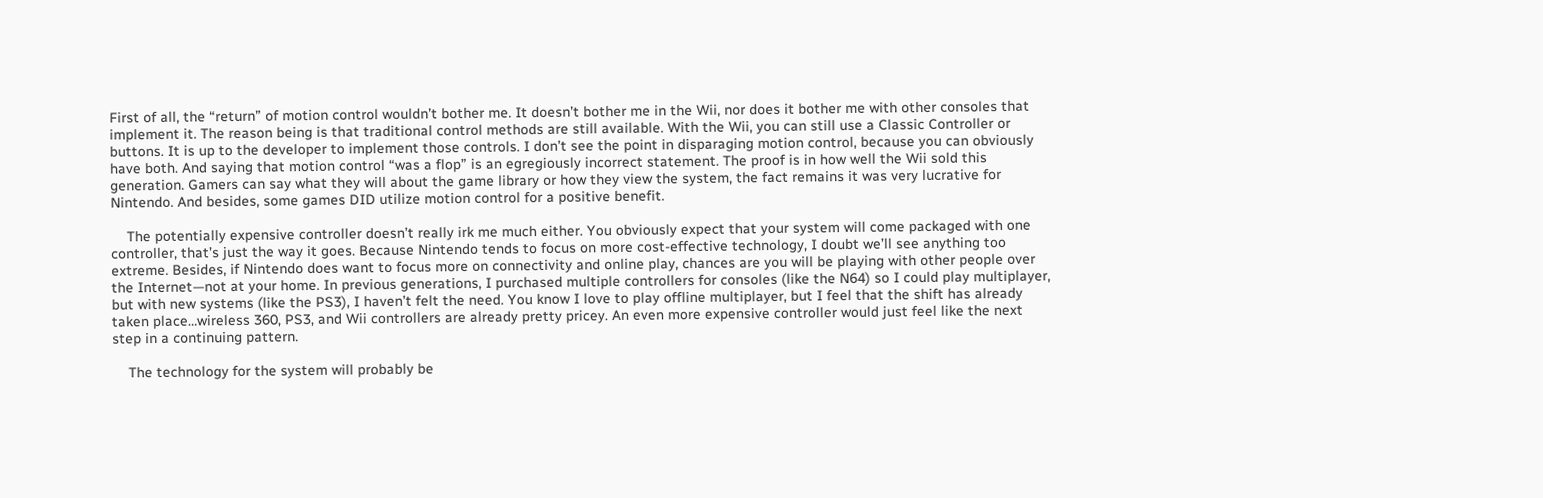First of all, the “return” of motion control wouldn’t bother me. It doesn’t bother me in the Wii, nor does it bother me with other consoles that implement it. The reason being is that traditional control methods are still available. With the Wii, you can still use a Classic Controller or buttons. It is up to the developer to implement those controls. I don’t see the point in disparaging motion control, because you can obviously have both. And saying that motion control “was a flop” is an egregiously incorrect statement. The proof is in how well the Wii sold this generation. Gamers can say what they will about the game library or how they view the system, the fact remains it was very lucrative for Nintendo. And besides, some games DID utilize motion control for a positive benefit.

    The potentially expensive controller doesn’t really irk me much either. You obviously expect that your system will come packaged with one controller, that’s just the way it goes. Because Nintendo tends to focus on more cost-effective technology, I doubt we’ll see anything too extreme. Besides, if Nintendo does want to focus more on connectivity and online play, chances are you will be playing with other people over the Internet—not at your home. In previous generations, I purchased multiple controllers for consoles (like the N64) so I could play multiplayer, but with new systems (like the PS3), I haven’t felt the need. You know I love to play offline multiplayer, but I feel that the shift has already taken place…wireless 360, PS3, and Wii controllers are already pretty pricey. An even more expensive controller would just feel like the next step in a continuing pattern.

    The technology for the system will probably be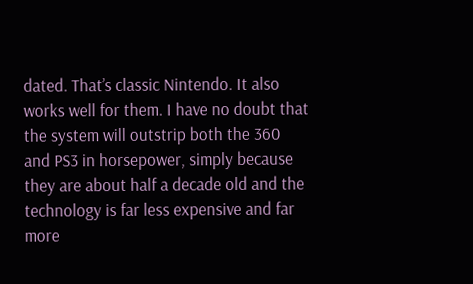dated. That’s classic Nintendo. It also works well for them. I have no doubt that the system will outstrip both the 360 and PS3 in horsepower, simply because they are about half a decade old and the technology is far less expensive and far more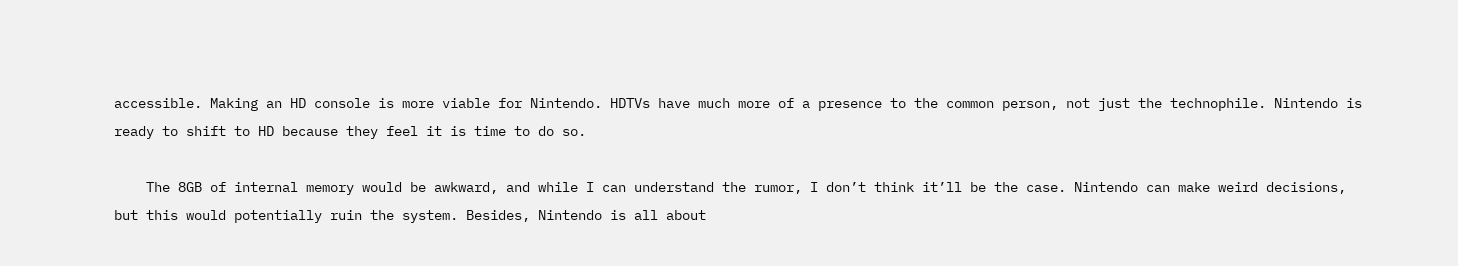accessible. Making an HD console is more viable for Nintendo. HDTVs have much more of a presence to the common person, not just the technophile. Nintendo is ready to shift to HD because they feel it is time to do so.

    The 8GB of internal memory would be awkward, and while I can understand the rumor, I don’t think it’ll be the case. Nintendo can make weird decisions, but this would potentially ruin the system. Besides, Nintendo is all about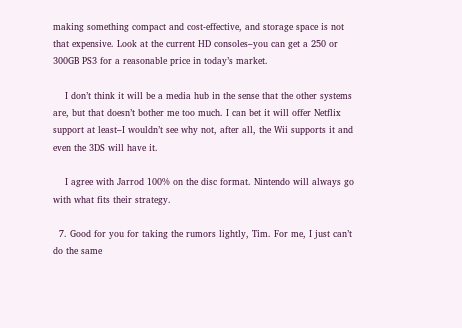making something compact and cost-effective, and storage space is not that expensive. Look at the current HD consoles–you can get a 250 or 300GB PS3 for a reasonable price in today’s market.

    I don’t think it will be a media hub in the sense that the other systems are, but that doesn’t bother me too much. I can bet it will offer Netflix support at least–I wouldn’t see why not, after all, the Wii supports it and even the 3DS will have it.

    I agree with Jarrod 100% on the disc format. Nintendo will always go with what fits their strategy.

  7. Good for you for taking the rumors lightly, Tim. For me, I just can’t do the same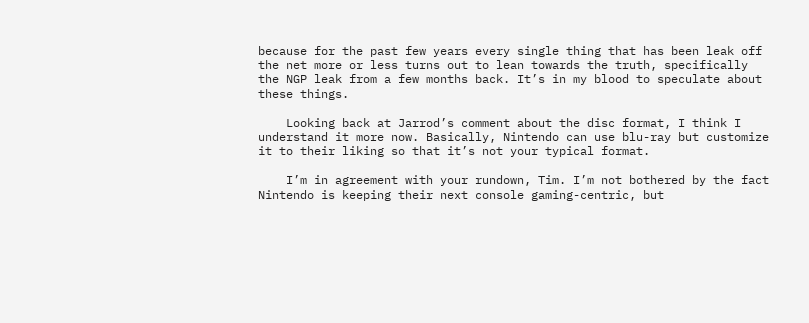because for the past few years every single thing that has been leak off the net more or less turns out to lean towards the truth, specifically the NGP leak from a few months back. It’s in my blood to speculate about these things.

    Looking back at Jarrod’s comment about the disc format, I think I understand it more now. Basically, Nintendo can use blu-ray but customize it to their liking so that it’s not your typical format.

    I’m in agreement with your rundown, Tim. I’m not bothered by the fact Nintendo is keeping their next console gaming-centric, but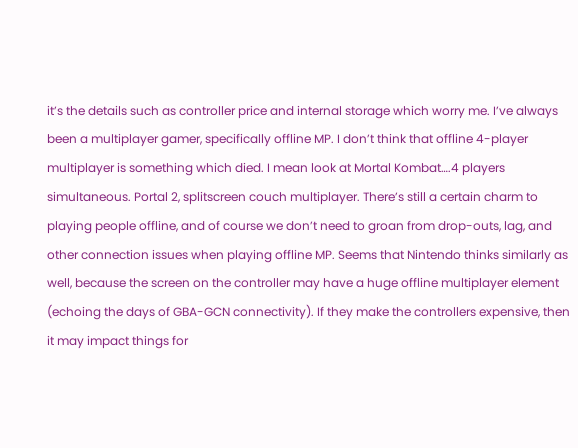it’s the details such as controller price and internal storage which worry me. I’ve always been a multiplayer gamer, specifically offline MP. I don’t think that offline 4-player multiplayer is something which died. I mean look at Mortal Kombat….4 players simultaneous. Portal 2, splitscreen couch multiplayer. There’s still a certain charm to playing people offline, and of course we don’t need to groan from drop-outs, lag, and other connection issues when playing offline MP. Seems that Nintendo thinks similarly as well, because the screen on the controller may have a huge offline multiplayer element (echoing the days of GBA-GCN connectivity). If they make the controllers expensive, then it may impact things for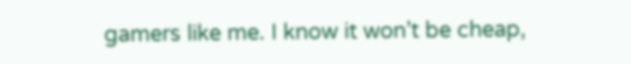gamers like me. I know it won’t be cheap,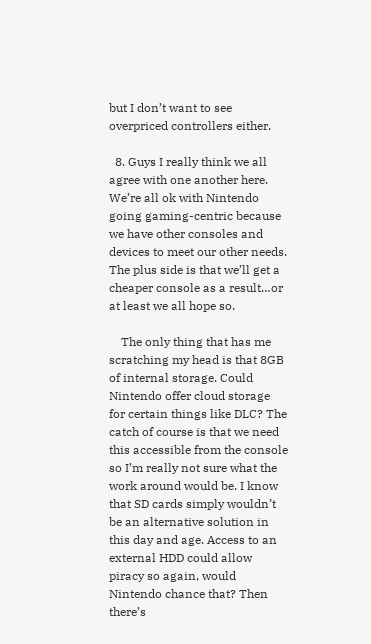but I don’t want to see overpriced controllers either.

  8. Guys I really think we all agree with one another here. We’re all ok with Nintendo going gaming-centric because we have other consoles and devices to meet our other needs. The plus side is that we’ll get a cheaper console as a result…or at least we all hope so.

    The only thing that has me scratching my head is that 8GB of internal storage. Could Nintendo offer cloud storage for certain things like DLC? The catch of course is that we need this accessible from the console so I’m really not sure what the work around would be. I know that SD cards simply wouldn’t be an alternative solution in this day and age. Access to an external HDD could allow piracy so again, would Nintendo chance that? Then there’s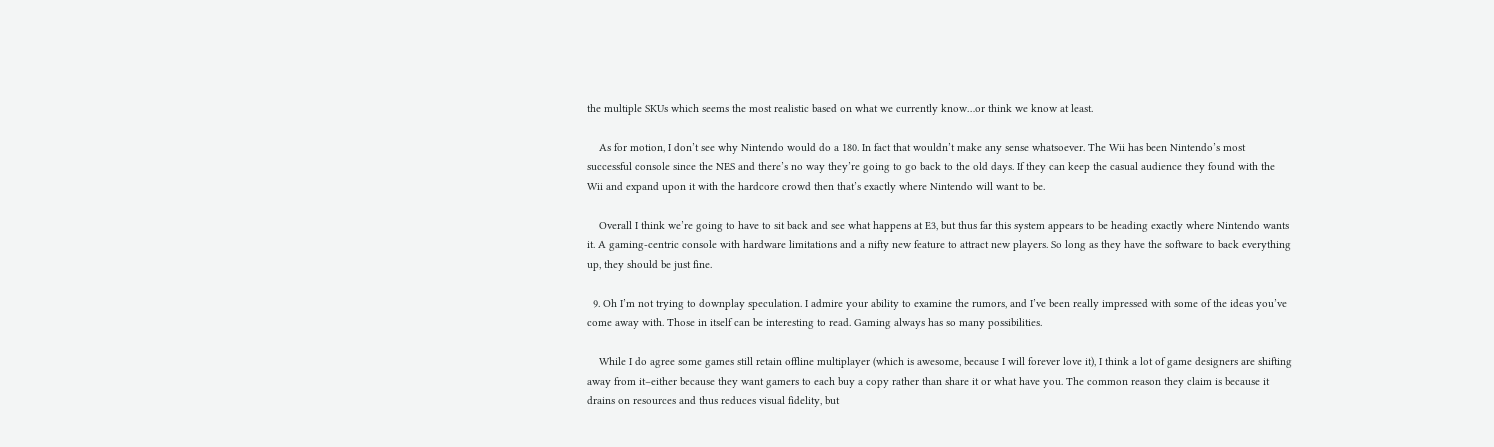the multiple SKUs which seems the most realistic based on what we currently know…or think we know at least.

    As for motion, I don’t see why Nintendo would do a 180. In fact that wouldn’t make any sense whatsoever. The Wii has been Nintendo’s most successful console since the NES and there’s no way they’re going to go back to the old days. If they can keep the casual audience they found with the Wii and expand upon it with the hardcore crowd then that’s exactly where Nintendo will want to be.

    Overall I think we’re going to have to sit back and see what happens at E3, but thus far this system appears to be heading exactly where Nintendo wants it. A gaming-centric console with hardware limitations and a nifty new feature to attract new players. So long as they have the software to back everything up, they should be just fine.

  9. Oh I’m not trying to downplay speculation. I admire your ability to examine the rumors, and I’ve been really impressed with some of the ideas you’ve come away with. Those in itself can be interesting to read. Gaming always has so many possibilities.

    While I do agree some games still retain offline multiplayer (which is awesome, because I will forever love it), I think a lot of game designers are shifting away from it–either because they want gamers to each buy a copy rather than share it or what have you. The common reason they claim is because it drains on resources and thus reduces visual fidelity, but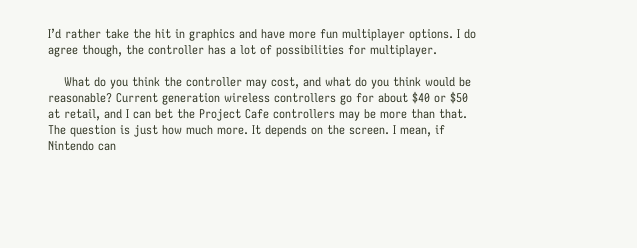I’d rather take the hit in graphics and have more fun multiplayer options. I do agree though, the controller has a lot of possibilities for multiplayer.

    What do you think the controller may cost, and what do you think would be reasonable? Current generation wireless controllers go for about $40 or $50 at retail, and I can bet the Project Cafe controllers may be more than that. The question is just how much more. It depends on the screen. I mean, if Nintendo can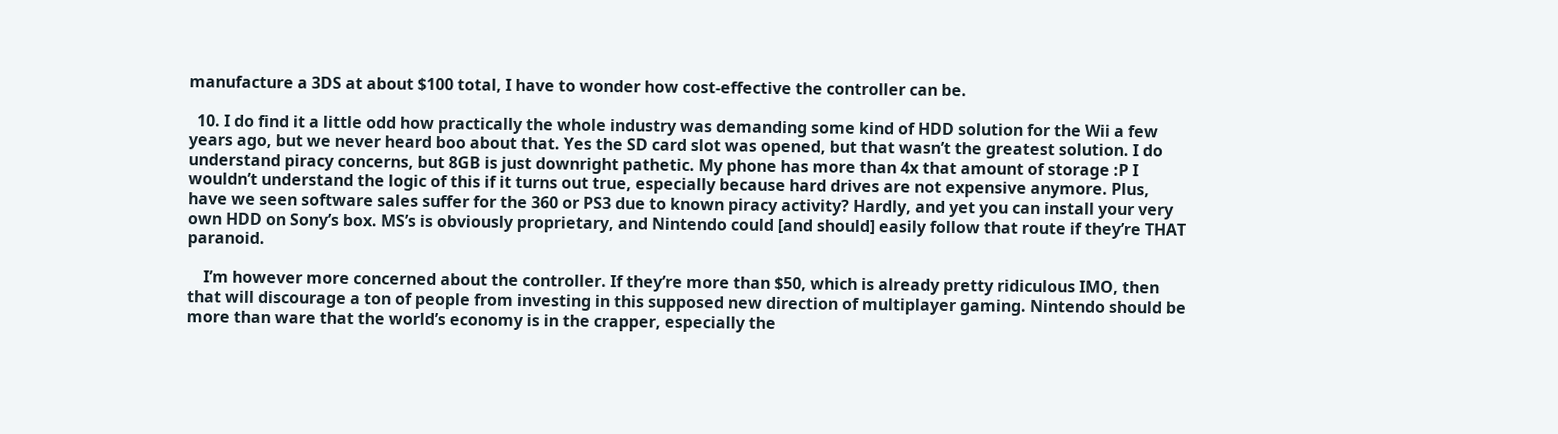manufacture a 3DS at about $100 total, I have to wonder how cost-effective the controller can be.

  10. I do find it a little odd how practically the whole industry was demanding some kind of HDD solution for the Wii a few years ago, but we never heard boo about that. Yes the SD card slot was opened, but that wasn’t the greatest solution. I do understand piracy concerns, but 8GB is just downright pathetic. My phone has more than 4x that amount of storage :P I wouldn’t understand the logic of this if it turns out true, especially because hard drives are not expensive anymore. Plus, have we seen software sales suffer for the 360 or PS3 due to known piracy activity? Hardly, and yet you can install your very own HDD on Sony’s box. MS’s is obviously proprietary, and Nintendo could [and should] easily follow that route if they’re THAT paranoid.

    I’m however more concerned about the controller. If they’re more than $50, which is already pretty ridiculous IMO, then that will discourage a ton of people from investing in this supposed new direction of multiplayer gaming. Nintendo should be more than ware that the world’s economy is in the crapper, especially the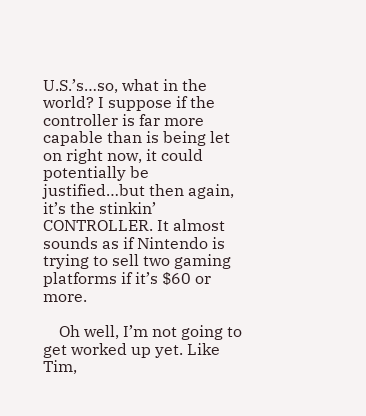U.S.’s…so, what in the world? I suppose if the controller is far more capable than is being let on right now, it could potentially be justified…but then again, it’s the stinkin’ CONTROLLER. It almost sounds as if Nintendo is trying to sell two gaming platforms if it’s $60 or more.

    Oh well, I’m not going to get worked up yet. Like Tim,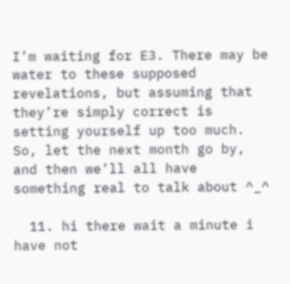I’m waiting for E3. There may be water to these supposed revelations, but assuming that they’re simply correct is setting yourself up too much. So, let the next month go by, and then we’ll all have something real to talk about ^_^

  11. hi there wait a minute i have not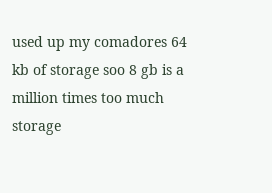used up my comadores 64 kb of storage soo 8 gb is a million times too much storage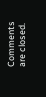Comments are closed.